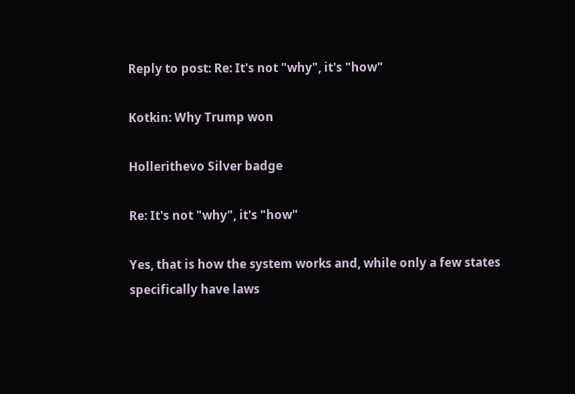Reply to post: Re: It's not "why", it's "how"

Kotkin: Why Trump won

Hollerithevo Silver badge

Re: It's not "why", it's "how"

Yes, that is how the system works and, while only a few states specifically have laws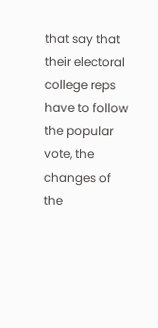that say that their electoral college reps have to follow the popular vote, the changes of the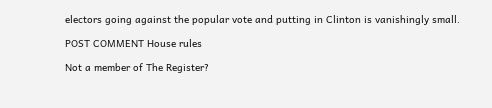electors going against the popular vote and putting in Clinton is vanishingly small.

POST COMMENT House rules

Not a member of The Register?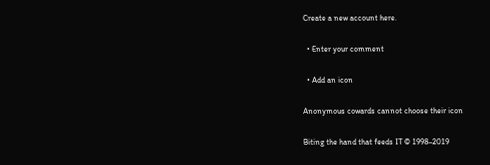Create a new account here.

  • Enter your comment

  • Add an icon

Anonymous cowards cannot choose their icon

Biting the hand that feeds IT © 1998–2019